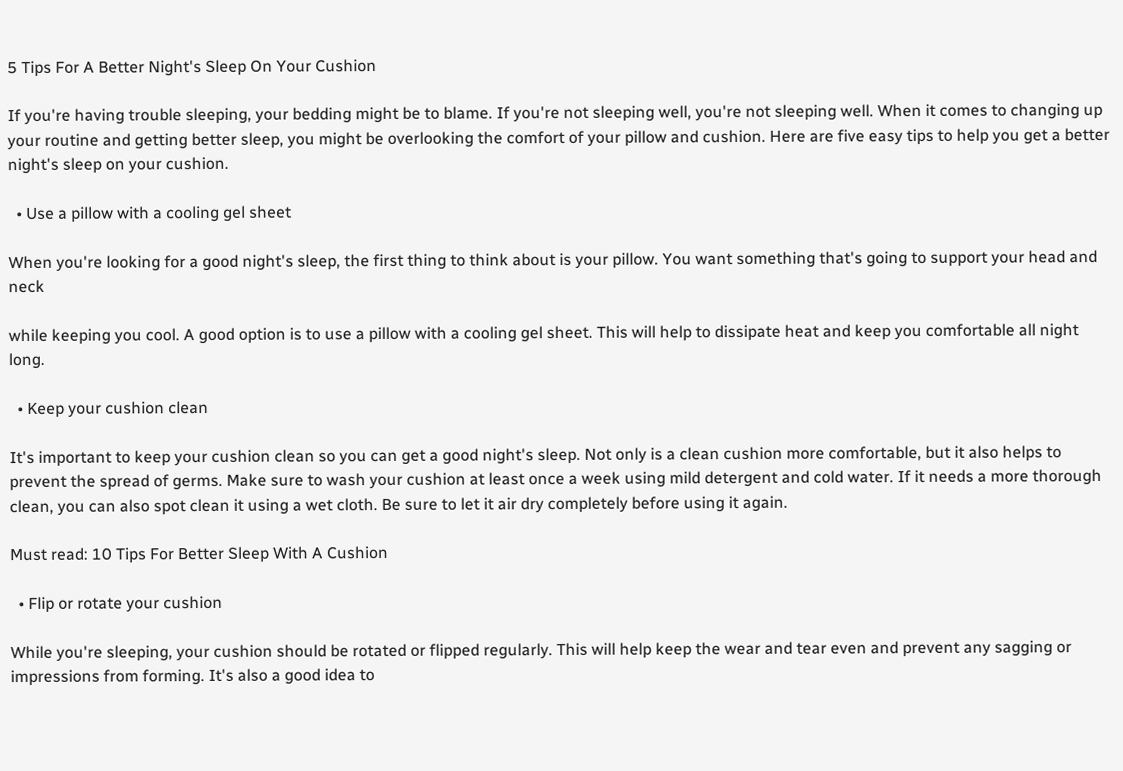5 Tips For A Better Night's Sleep On Your Cushion

If you're having trouble sleeping, your bedding might be to blame. If you're not sleeping well, you're not sleeping well. When it comes to changing up your routine and getting better sleep, you might be overlooking the comfort of your pillow and cushion. Here are five easy tips to help you get a better night's sleep on your cushion.

  • Use a pillow with a cooling gel sheet

When you're looking for a good night's sleep, the first thing to think about is your pillow. You want something that's going to support your head and neck

while keeping you cool. A good option is to use a pillow with a cooling gel sheet. This will help to dissipate heat and keep you comfortable all night long.

  • Keep your cushion clean

It's important to keep your cushion clean so you can get a good night's sleep. Not only is a clean cushion more comfortable, but it also helps to prevent the spread of germs. Make sure to wash your cushion at least once a week using mild detergent and cold water. If it needs a more thorough clean, you can also spot clean it using a wet cloth. Be sure to let it air dry completely before using it again.

Must read: 10 Tips For Better Sleep With A Cushion

  • Flip or rotate your cushion

While you're sleeping, your cushion should be rotated or flipped regularly. This will help keep the wear and tear even and prevent any sagging or impressions from forming. It's also a good idea to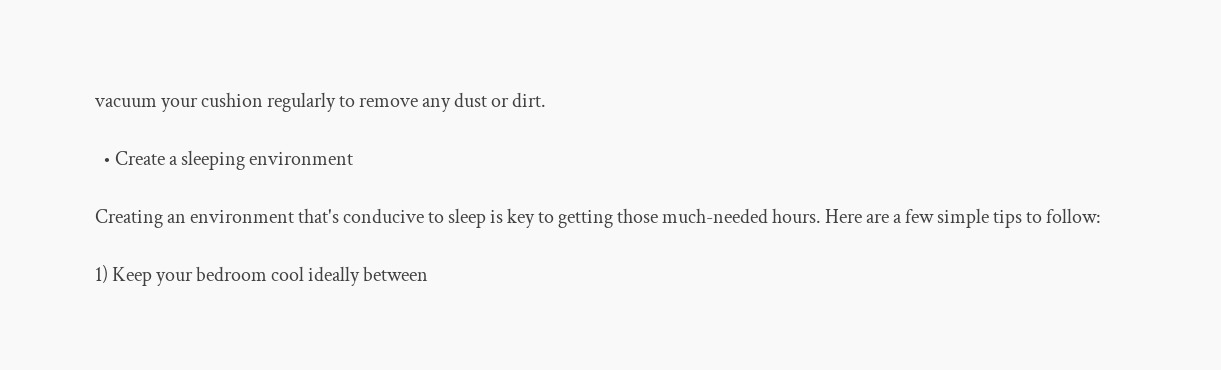vacuum your cushion regularly to remove any dust or dirt.

  • Create a sleeping environment

Creating an environment that's conducive to sleep is key to getting those much-needed hours. Here are a few simple tips to follow:

1) Keep your bedroom cool ideally between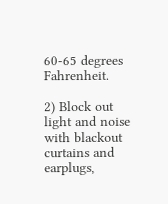60-65 degrees Fahrenheit.

2) Block out light and noise with blackout curtains and earplugs,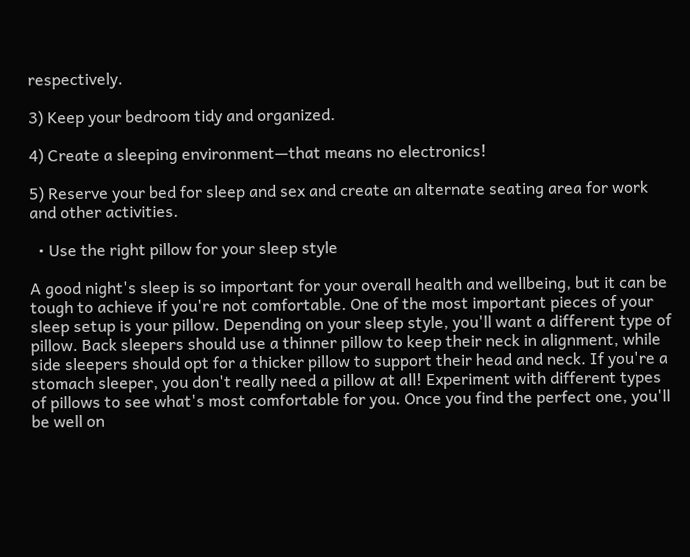respectively.

3) Keep your bedroom tidy and organized.

4) Create a sleeping environment—that means no electronics!

5) Reserve your bed for sleep and sex and create an alternate seating area for work and other activities.

  • Use the right pillow for your sleep style

A good night's sleep is so important for your overall health and wellbeing, but it can be tough to achieve if you're not comfortable. One of the most important pieces of your sleep setup is your pillow. Depending on your sleep style, you'll want a different type of pillow. Back sleepers should use a thinner pillow to keep their neck in alignment, while side sleepers should opt for a thicker pillow to support their head and neck. If you're a stomach sleeper, you don't really need a pillow at all! Experiment with different types of pillows to see what's most comfortable for you. Once you find the perfect one, you'll be well on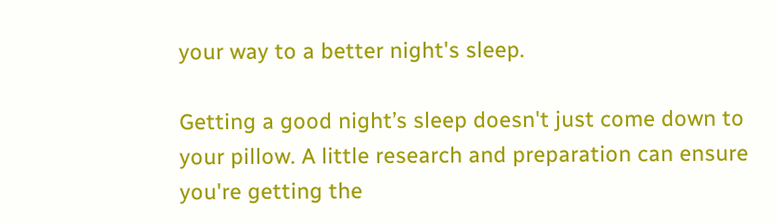your way to a better night's sleep.

Getting a good night’s sleep doesn't just come down to your pillow. A little research and preparation can ensure you're getting the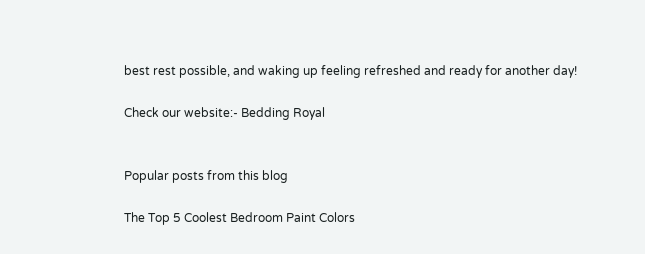best rest possible, and waking up feeling refreshed and ready for another day!

Check our website:- Bedding Royal


Popular posts from this blog

The Top 5 Coolest Bedroom Paint Colors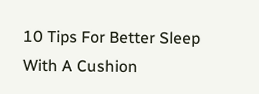10 Tips For Better Sleep With A Cushion